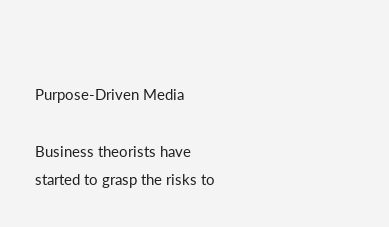Purpose-Driven Media

Business theorists have started to grasp the risks to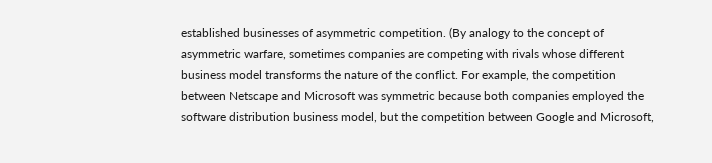established businesses of asymmetric competition. (By analogy to the concept of asymmetric warfare, sometimes companies are competing with rivals whose different business model transforms the nature of the conflict. For example, the competition between Netscape and Microsoft was symmetric because both companies employed the software distribution business model, but the competition between Google and Microsoft,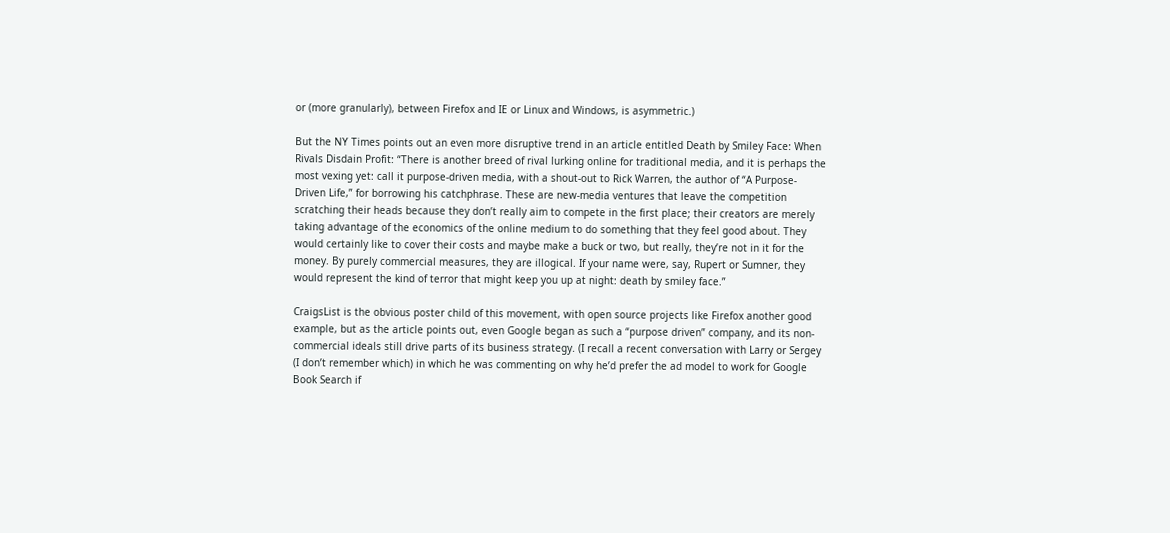or (more granularly), between Firefox and IE or Linux and Windows, is asymmetric.)

But the NY Times points out an even more disruptive trend in an article entitled Death by Smiley Face: When Rivals Disdain Profit: “There is another breed of rival lurking online for traditional media, and it is perhaps the most vexing yet: call it purpose-driven media, with a shout-out to Rick Warren, the author of “A Purpose-Driven Life,” for borrowing his catchphrase. These are new-media ventures that leave the competition scratching their heads because they don’t really aim to compete in the first place; their creators are merely taking advantage of the economics of the online medium to do something that they feel good about. They would certainly like to cover their costs and maybe make a buck or two, but really, they’re not in it for the money. By purely commercial measures, they are illogical. If your name were, say, Rupert or Sumner, they would represent the kind of terror that might keep you up at night: death by smiley face.”

CraigsList is the obvious poster child of this movement, with open source projects like Firefox another good example, but as the article points out, even Google began as such a “purpose driven” company, and its non-commercial ideals still drive parts of its business strategy. (I recall a recent conversation with Larry or Sergey (I don’t remember which) in which he was commenting on why he’d prefer the ad model to work for Google Book Search if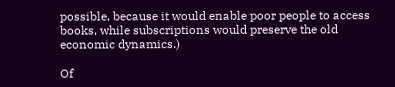possible, because it would enable poor people to access books, while subscriptions would preserve the old economic dynamics.)

Of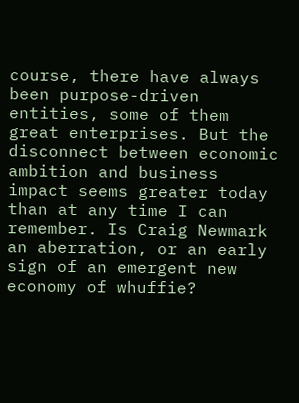course, there have always been purpose-driven entities, some of them great enterprises. But the disconnect between economic ambition and business impact seems greater today than at any time I can remember. Is Craig Newmark an aberration, or an early sign of an emergent new economy of whuffie?